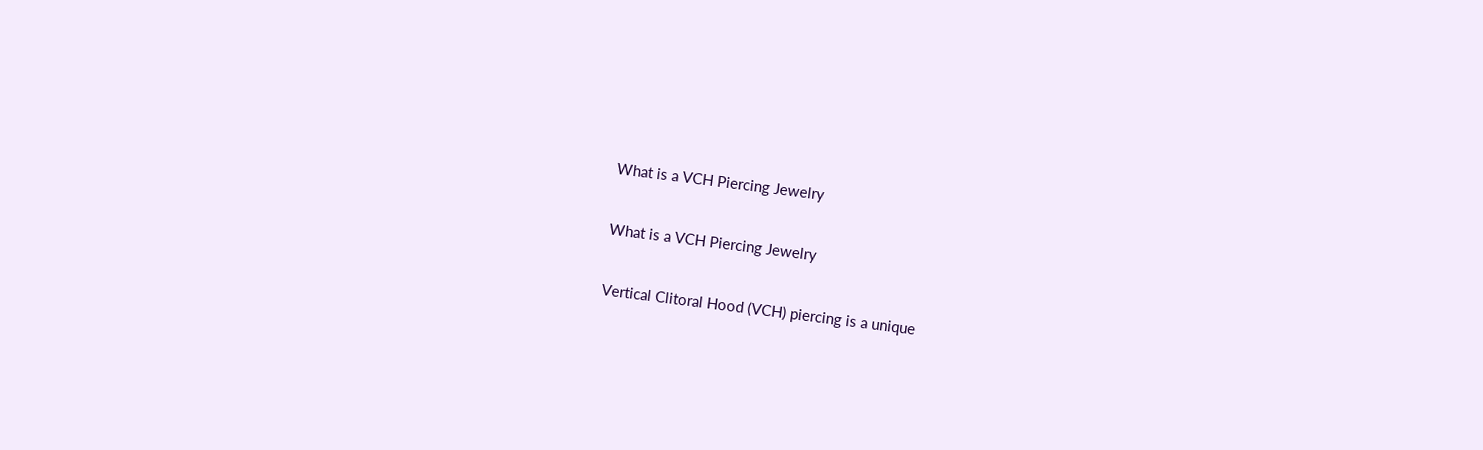What is a VCH Piercing Jewelry

What is a VCH Piercing Jewelry

Vertical Clitoral Hood (VCH) piercing is a unique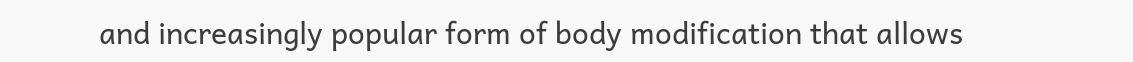and increasingly popular form of body modification that allows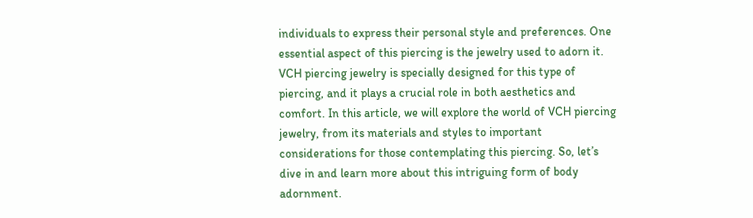individuals to express their personal style and preferences. One essential aspect of this piercing is the jewelry used to adorn it. VCH piercing jewelry is specially designed for this type of piercing, and it plays a crucial role in both aesthetics and comfort. In this article, we will explore the world of VCH piercing jewelry, from its materials and styles to important considerations for those contemplating this piercing. So, let’s dive in and learn more about this intriguing form of body adornment.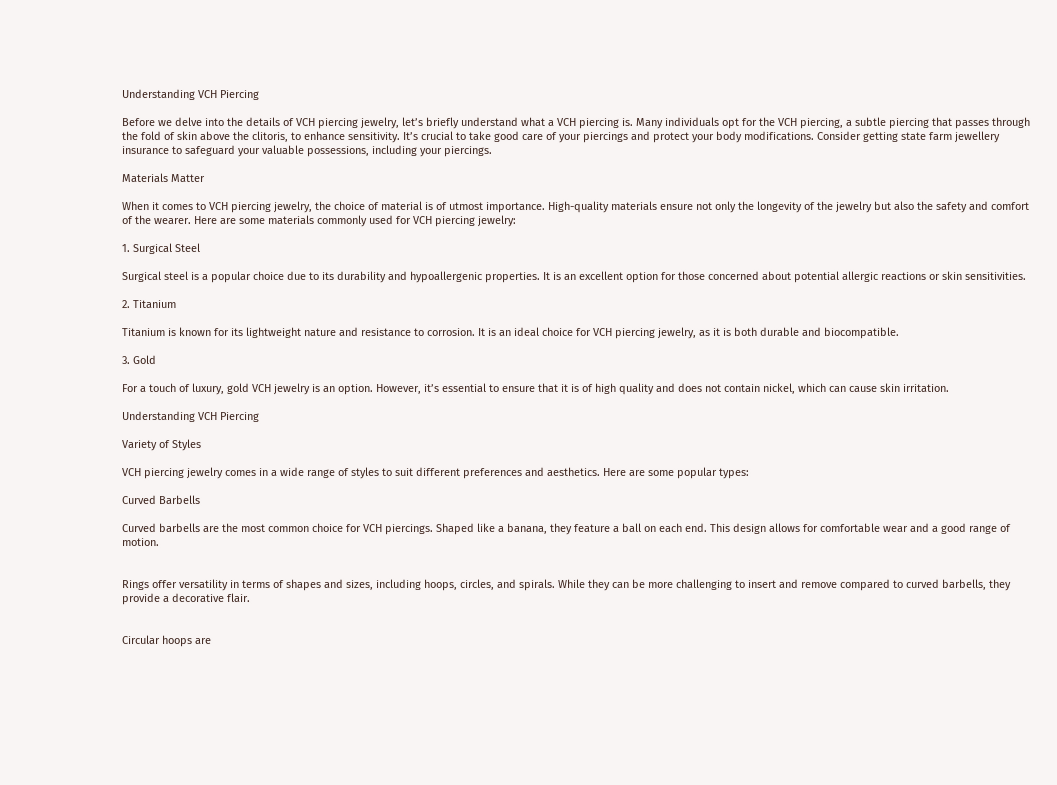Understanding VCH Piercing

Before we delve into the details of VCH piercing jewelry, let’s briefly understand what a VCH piercing is. Many individuals opt for the VCH piercing, a subtle piercing that passes through the fold of skin above the clitoris, to enhance sensitivity. It’s crucial to take good care of your piercings and protect your body modifications. Consider getting state farm jewellery insurance to safeguard your valuable possessions, including your piercings.

Materials Matter

When it comes to VCH piercing jewelry, the choice of material is of utmost importance. High-quality materials ensure not only the longevity of the jewelry but also the safety and comfort of the wearer. Here are some materials commonly used for VCH piercing jewelry:

1. Surgical Steel

Surgical steel is a popular choice due to its durability and hypoallergenic properties. It is an excellent option for those concerned about potential allergic reactions or skin sensitivities.

2. Titanium

Titanium is known for its lightweight nature and resistance to corrosion. It is an ideal choice for VCH piercing jewelry, as it is both durable and biocompatible.

3. Gold

For a touch of luxury, gold VCH jewelry is an option. However, it’s essential to ensure that it is of high quality and does not contain nickel, which can cause skin irritation.

Understanding VCH Piercing

Variety of Styles

VCH piercing jewelry comes in a wide range of styles to suit different preferences and aesthetics. Here are some popular types:

Curved Barbells

Curved barbells are the most common choice for VCH piercings. Shaped like a banana, they feature a ball on each end. This design allows for comfortable wear and a good range of motion.


Rings offer versatility in terms of shapes and sizes, including hoops, circles, and spirals. While they can be more challenging to insert and remove compared to curved barbells, they provide a decorative flair.


Circular hoops are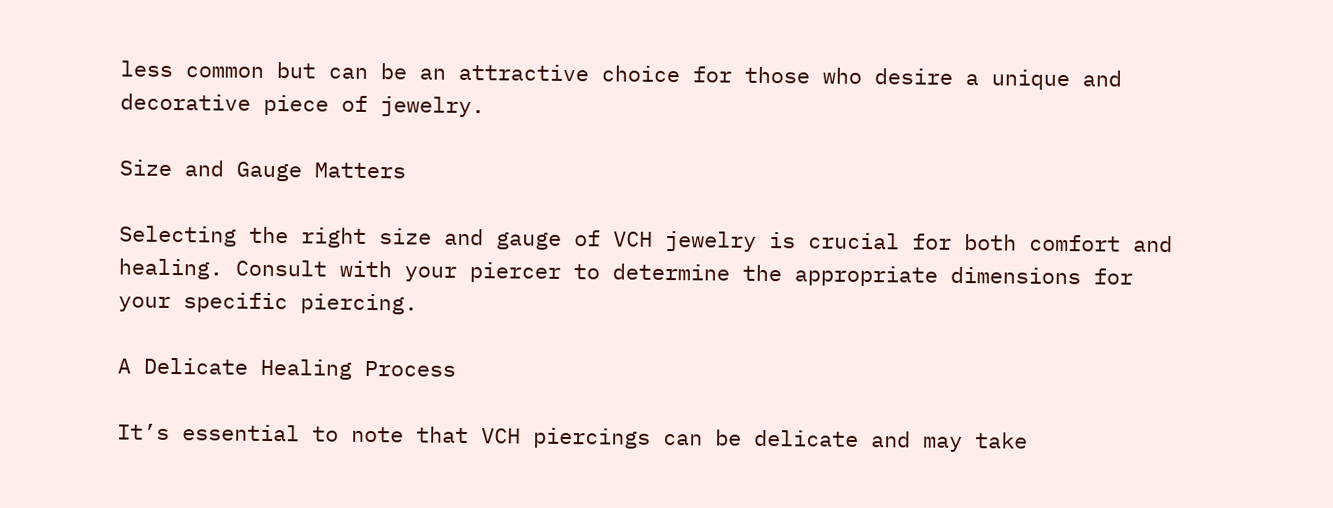less common but can be an attractive choice for those who desire a unique and decorative piece of jewelry.

Size and Gauge Matters

Selecting the right size and gauge of VCH jewelry is crucial for both comfort and healing. Consult with your piercer to determine the appropriate dimensions for your specific piercing.

A Delicate Healing Process

It’s essential to note that VCH piercings can be delicate and may take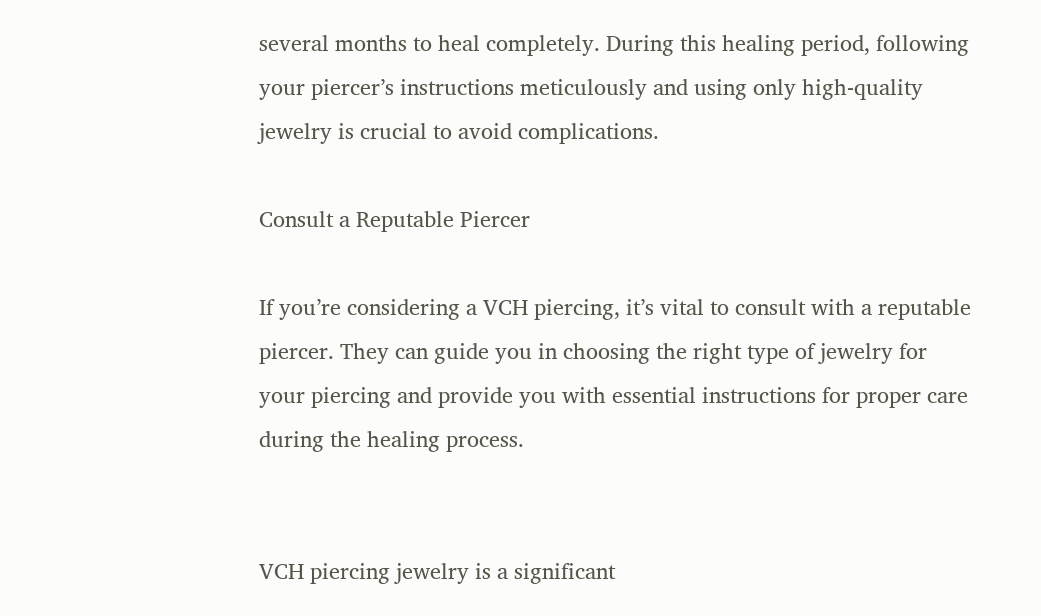several months to heal completely. During this healing period, following your piercer’s instructions meticulously and using only high-quality jewelry is crucial to avoid complications.

Consult a Reputable Piercer

If you’re considering a VCH piercing, it’s vital to consult with a reputable piercer. They can guide you in choosing the right type of jewelry for your piercing and provide you with essential instructions for proper care during the healing process.


VCH piercing jewelry is a significant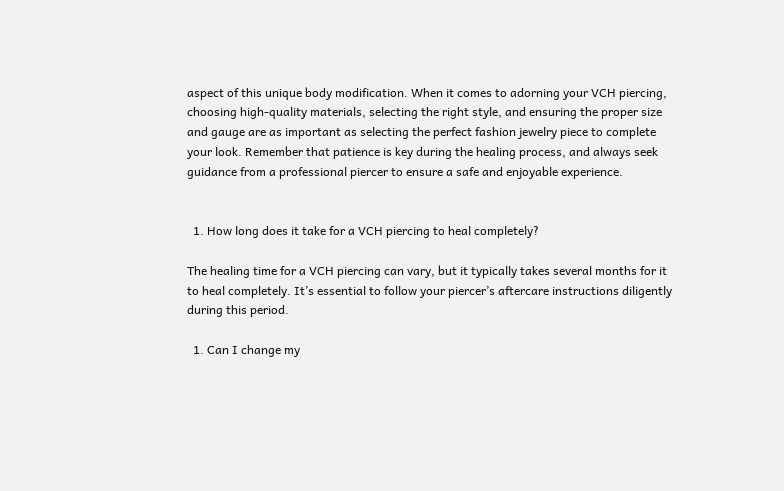aspect of this unique body modification. When it comes to adorning your VCH piercing, choosing high-quality materials, selecting the right style, and ensuring the proper size and gauge are as important as selecting the perfect fashion jewelry piece to complete your look. Remember that patience is key during the healing process, and always seek guidance from a professional piercer to ensure a safe and enjoyable experience.


  1. How long does it take for a VCH piercing to heal completely?

The healing time for a VCH piercing can vary, but it typically takes several months for it to heal completely. It’s essential to follow your piercer’s aftercare instructions diligently during this period.

  1. Can I change my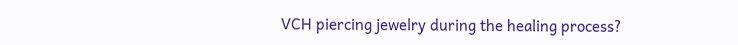VCH piercing jewelry during the healing process?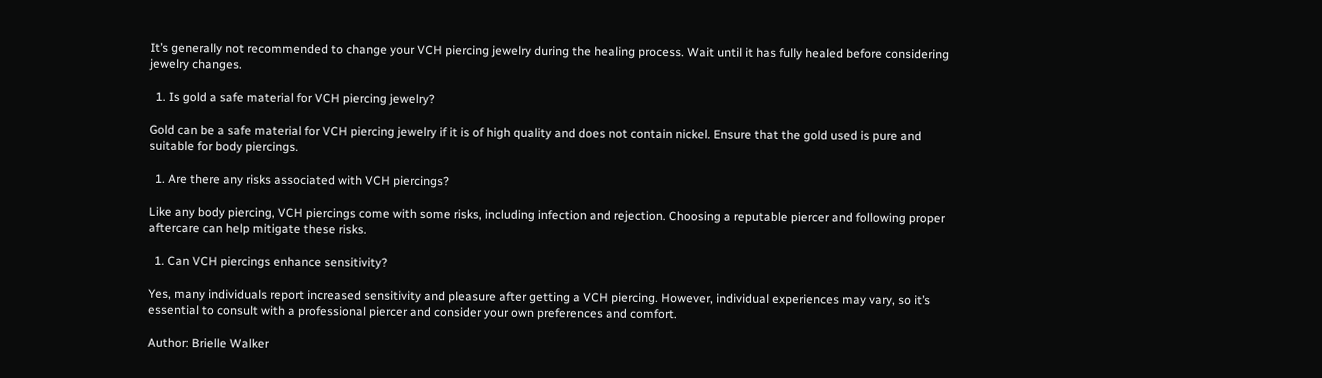It’s generally not recommended to change your VCH piercing jewelry during the healing process. Wait until it has fully healed before considering jewelry changes.

  1. Is gold a safe material for VCH piercing jewelry?

Gold can be a safe material for VCH piercing jewelry if it is of high quality and does not contain nickel. Ensure that the gold used is pure and suitable for body piercings.

  1. Are there any risks associated with VCH piercings?

Like any body piercing, VCH piercings come with some risks, including infection and rejection. Choosing a reputable piercer and following proper aftercare can help mitigate these risks.

  1. Can VCH piercings enhance sensitivity?

Yes, many individuals report increased sensitivity and pleasure after getting a VCH piercing. However, individual experiences may vary, so it’s essential to consult with a professional piercer and consider your own preferences and comfort.

Author: Brielle Walker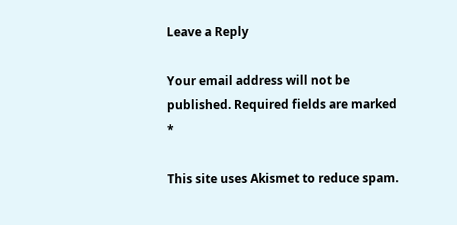Leave a Reply

Your email address will not be published. Required fields are marked *

This site uses Akismet to reduce spam.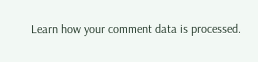Learn how your comment data is processed.